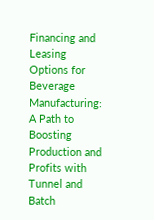Financing and Leasing Options for Beverage Manufacturing: A Path to Boosting Production and Profits with Tunnel and Batch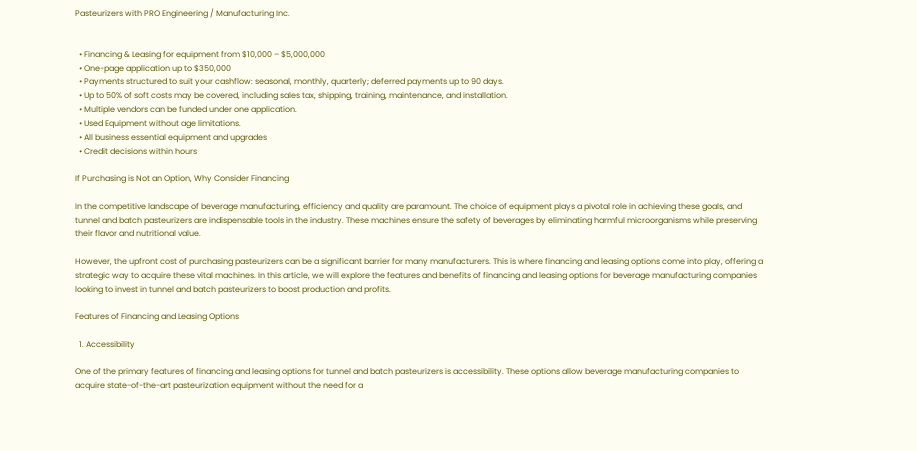Pasteurizers with PRO Engineering / Manufacturing Inc.


  • Financing & Leasing for equipment from $10,000 – $5,000,000
  • One-page application up to $350,000
  • Payments structured to suit your cashflow: seasonal, monthly, quarterly; deferred payments up to 90 days.
  • Up to 50% of soft costs may be covered, including sales tax, shipping, training, maintenance, and installation.
  • Multiple vendors can be funded under one application.
  • Used Equipment without age limitations.
  • All business essential equipment and upgrades
  • Credit decisions within hours

If Purchasing is Not an Option, Why Consider Financing

In the competitive landscape of beverage manufacturing, efficiency and quality are paramount. The choice of equipment plays a pivotal role in achieving these goals, and tunnel and batch pasteurizers are indispensable tools in the industry. These machines ensure the safety of beverages by eliminating harmful microorganisms while preserving their flavor and nutritional value.

However, the upfront cost of purchasing pasteurizers can be a significant barrier for many manufacturers. This is where financing and leasing options come into play, offering a strategic way to acquire these vital machines. In this article, we will explore the features and benefits of financing and leasing options for beverage manufacturing companies looking to invest in tunnel and batch pasteurizers to boost production and profits.

Features of Financing and Leasing Options

  1. Accessibility

One of the primary features of financing and leasing options for tunnel and batch pasteurizers is accessibility. These options allow beverage manufacturing companies to acquire state-of-the-art pasteurization equipment without the need for a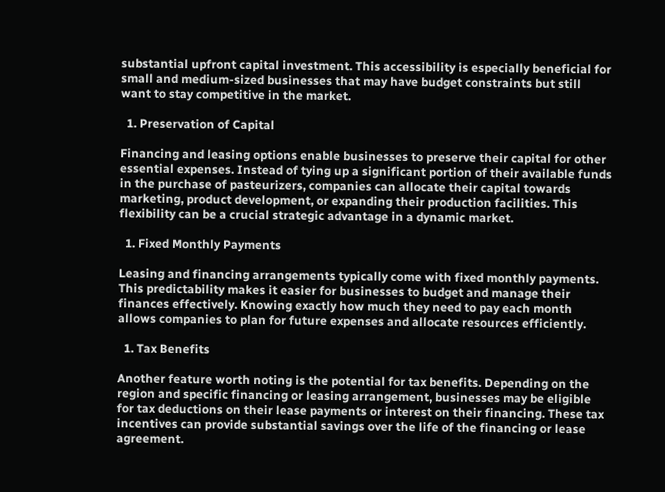substantial upfront capital investment. This accessibility is especially beneficial for small and medium-sized businesses that may have budget constraints but still want to stay competitive in the market.

  1. Preservation of Capital

Financing and leasing options enable businesses to preserve their capital for other essential expenses. Instead of tying up a significant portion of their available funds in the purchase of pasteurizers, companies can allocate their capital towards marketing, product development, or expanding their production facilities. This flexibility can be a crucial strategic advantage in a dynamic market.

  1. Fixed Monthly Payments

Leasing and financing arrangements typically come with fixed monthly payments. This predictability makes it easier for businesses to budget and manage their finances effectively. Knowing exactly how much they need to pay each month allows companies to plan for future expenses and allocate resources efficiently.

  1. Tax Benefits

Another feature worth noting is the potential for tax benefits. Depending on the region and specific financing or leasing arrangement, businesses may be eligible for tax deductions on their lease payments or interest on their financing. These tax incentives can provide substantial savings over the life of the financing or lease agreement.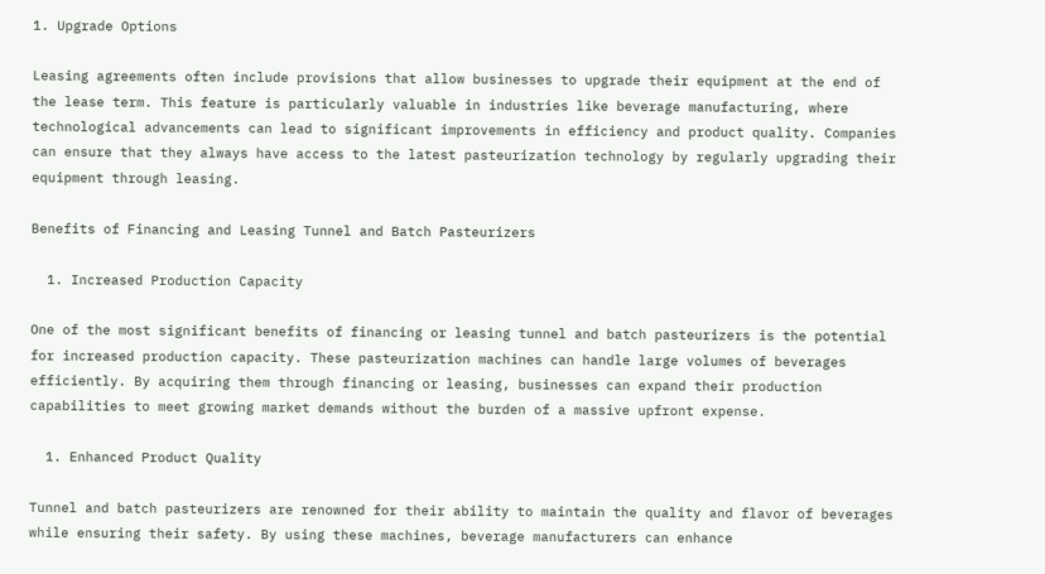1. Upgrade Options

Leasing agreements often include provisions that allow businesses to upgrade their equipment at the end of the lease term. This feature is particularly valuable in industries like beverage manufacturing, where technological advancements can lead to significant improvements in efficiency and product quality. Companies can ensure that they always have access to the latest pasteurization technology by regularly upgrading their equipment through leasing.

Benefits of Financing and Leasing Tunnel and Batch Pasteurizers

  1. Increased Production Capacity

One of the most significant benefits of financing or leasing tunnel and batch pasteurizers is the potential for increased production capacity. These pasteurization machines can handle large volumes of beverages efficiently. By acquiring them through financing or leasing, businesses can expand their production capabilities to meet growing market demands without the burden of a massive upfront expense.

  1. Enhanced Product Quality

Tunnel and batch pasteurizers are renowned for their ability to maintain the quality and flavor of beverages while ensuring their safety. By using these machines, beverage manufacturers can enhance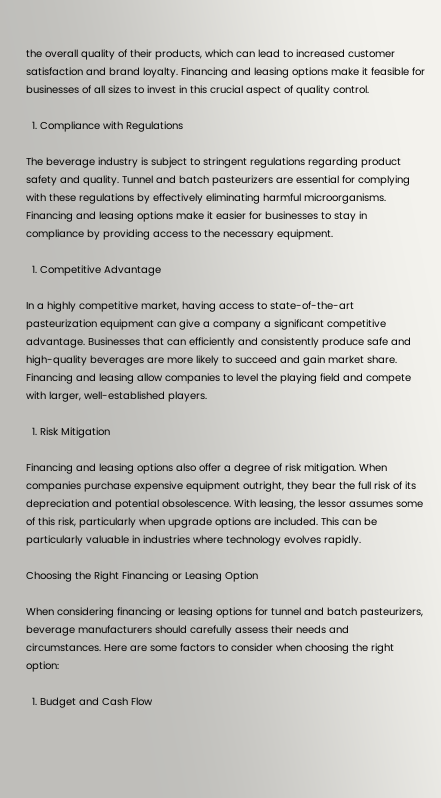the overall quality of their products, which can lead to increased customer satisfaction and brand loyalty. Financing and leasing options make it feasible for businesses of all sizes to invest in this crucial aspect of quality control.

  1. Compliance with Regulations

The beverage industry is subject to stringent regulations regarding product safety and quality. Tunnel and batch pasteurizers are essential for complying with these regulations by effectively eliminating harmful microorganisms. Financing and leasing options make it easier for businesses to stay in compliance by providing access to the necessary equipment.

  1. Competitive Advantage

In a highly competitive market, having access to state-of-the-art pasteurization equipment can give a company a significant competitive advantage. Businesses that can efficiently and consistently produce safe and high-quality beverages are more likely to succeed and gain market share. Financing and leasing allow companies to level the playing field and compete with larger, well-established players.

  1. Risk Mitigation

Financing and leasing options also offer a degree of risk mitigation. When companies purchase expensive equipment outright, they bear the full risk of its depreciation and potential obsolescence. With leasing, the lessor assumes some of this risk, particularly when upgrade options are included. This can be particularly valuable in industries where technology evolves rapidly.

Choosing the Right Financing or Leasing Option

When considering financing or leasing options for tunnel and batch pasteurizers, beverage manufacturers should carefully assess their needs and circumstances. Here are some factors to consider when choosing the right option:

  1. Budget and Cash Flow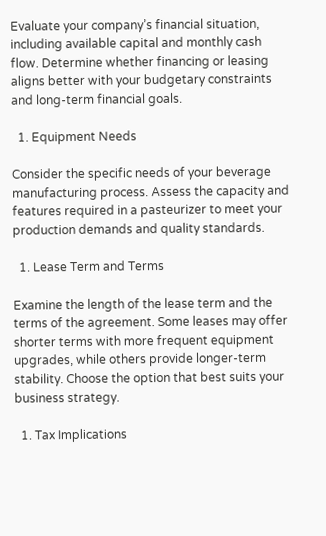Evaluate your company’s financial situation, including available capital and monthly cash flow. Determine whether financing or leasing aligns better with your budgetary constraints and long-term financial goals.

  1. Equipment Needs

Consider the specific needs of your beverage manufacturing process. Assess the capacity and features required in a pasteurizer to meet your production demands and quality standards.

  1. Lease Term and Terms

Examine the length of the lease term and the terms of the agreement. Some leases may offer shorter terms with more frequent equipment upgrades, while others provide longer-term stability. Choose the option that best suits your business strategy.

  1. Tax Implications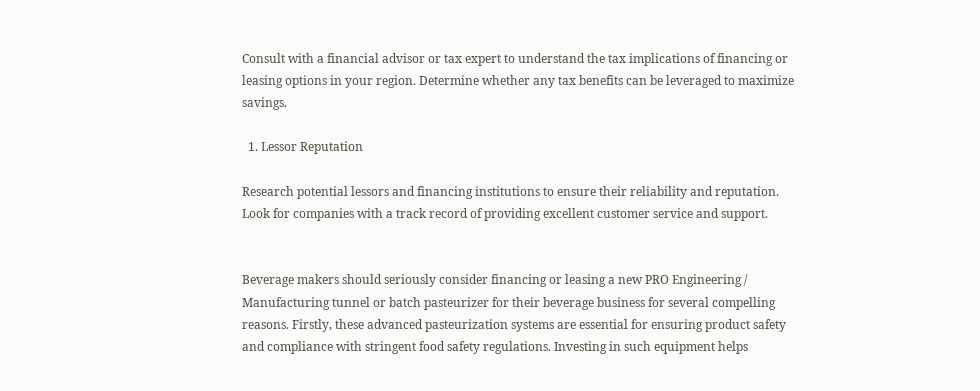Consult with a financial advisor or tax expert to understand the tax implications of financing or leasing options in your region. Determine whether any tax benefits can be leveraged to maximize savings.

  1. Lessor Reputation

Research potential lessors and financing institutions to ensure their reliability and reputation. Look for companies with a track record of providing excellent customer service and support.


Beverage makers should seriously consider financing or leasing a new PRO Engineering / Manufacturing tunnel or batch pasteurizer for their beverage business for several compelling reasons. Firstly, these advanced pasteurization systems are essential for ensuring product safety and compliance with stringent food safety regulations. Investing in such equipment helps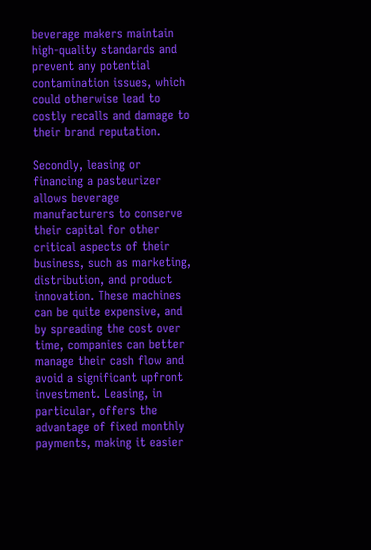beverage makers maintain high-quality standards and prevent any potential contamination issues, which could otherwise lead to costly recalls and damage to their brand reputation.

Secondly, leasing or financing a pasteurizer allows beverage manufacturers to conserve their capital for other critical aspects of their business, such as marketing, distribution, and product innovation. These machines can be quite expensive, and by spreading the cost over time, companies can better manage their cash flow and avoid a significant upfront investment. Leasing, in particular, offers the advantage of fixed monthly payments, making it easier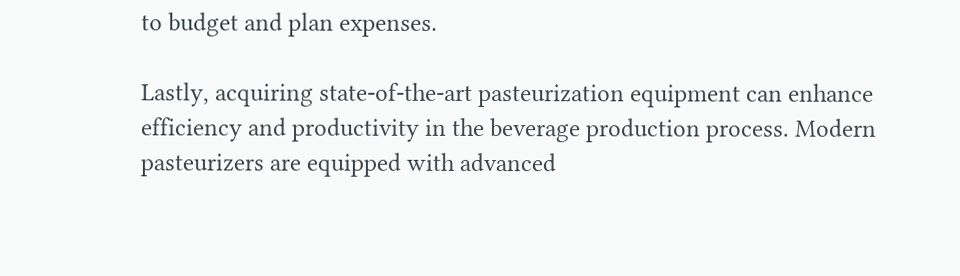to budget and plan expenses.

Lastly, acquiring state-of-the-art pasteurization equipment can enhance efficiency and productivity in the beverage production process. Modern pasteurizers are equipped with advanced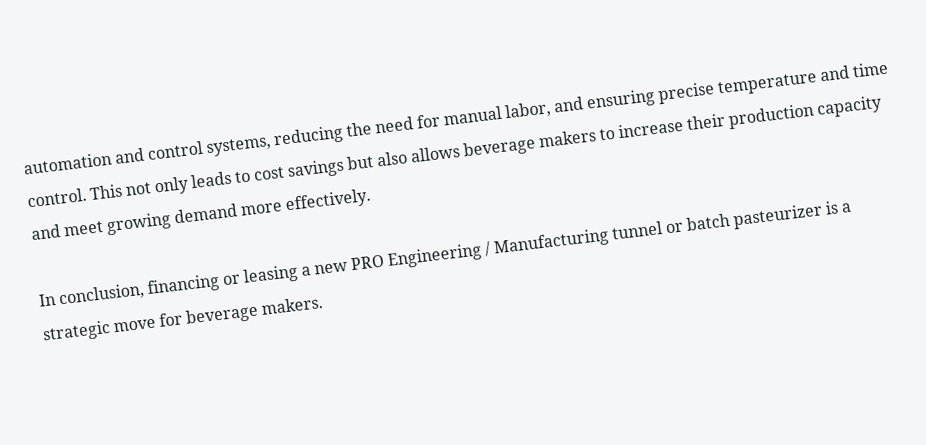automation and control systems, reducing the need for manual labor, and ensuring precise temperature and time control. This not only leads to cost savings but also allows beverage makers to increase their production capacity and meet growing demand more effectively.

In conclusion, financing or leasing a new PRO Engineering / Manufacturing tunnel or batch pasteurizer is a strategic move for beverage makers.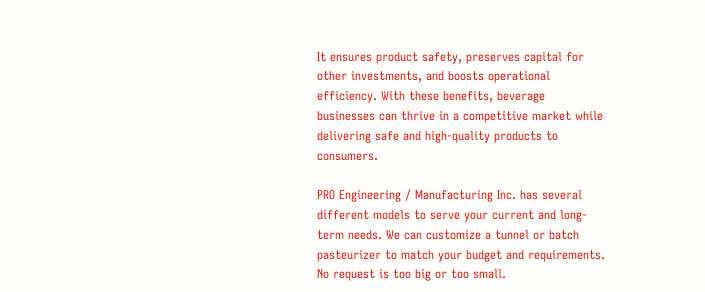It ensures product safety, preserves capital for other investments, and boosts operational efficiency. With these benefits, beverage businesses can thrive in a competitive market while delivering safe and high-quality products to consumers.

PRO Engineering / Manufacturing Inc. has several different models to serve your current and long-term needs. We can customize a tunnel or batch pasteurizer to match your budget and requirements. No request is too big or too small.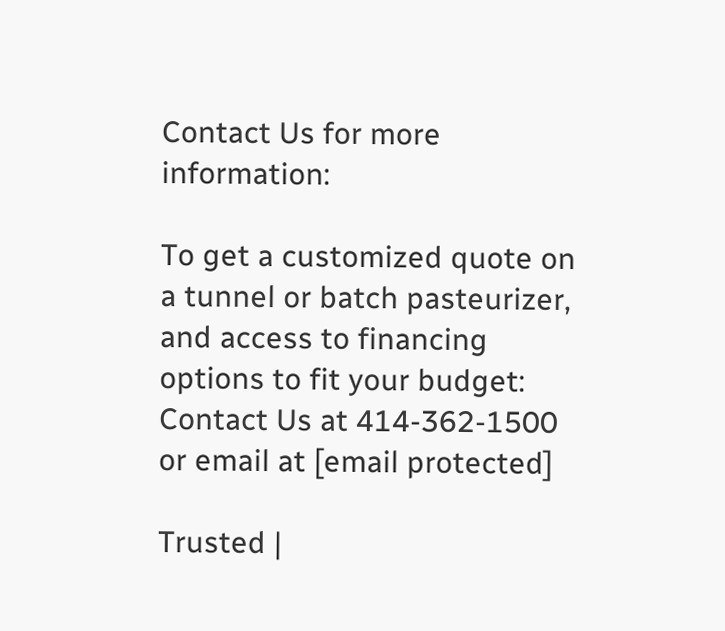Contact Us for more information:

To get a customized quote on a tunnel or batch pasteurizer, and access to financing options to fit your budget:
Contact Us at 414-362-1500 or email at [email protected]

Trusted |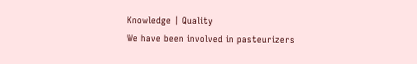Knowledge | Quality
We have been involved in pasteurizers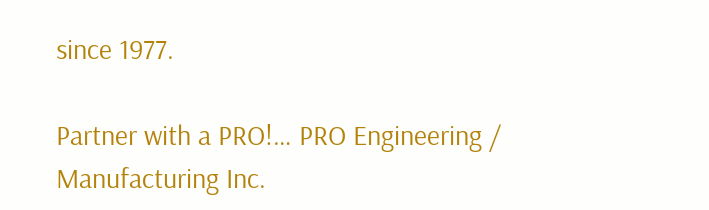since 1977.

Partner with a PRO!… PRO Engineering / Manufacturing Inc.